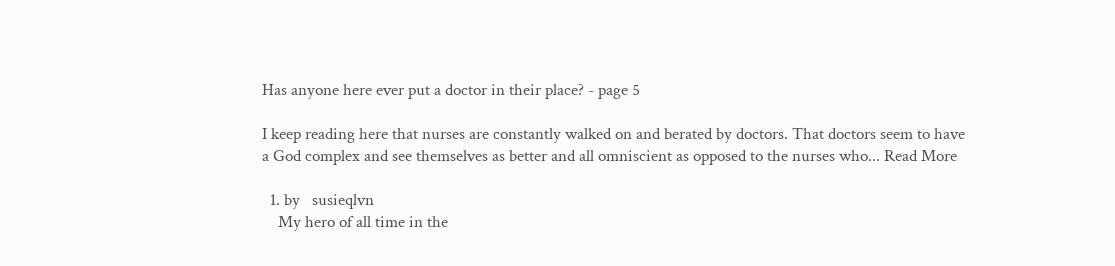Has anyone here ever put a doctor in their place? - page 5

I keep reading here that nurses are constantly walked on and berated by doctors. That doctors seem to have a God complex and see themselves as better and all omniscient as opposed to the nurses who... Read More

  1. by   susieqlvn
    My hero of all time in the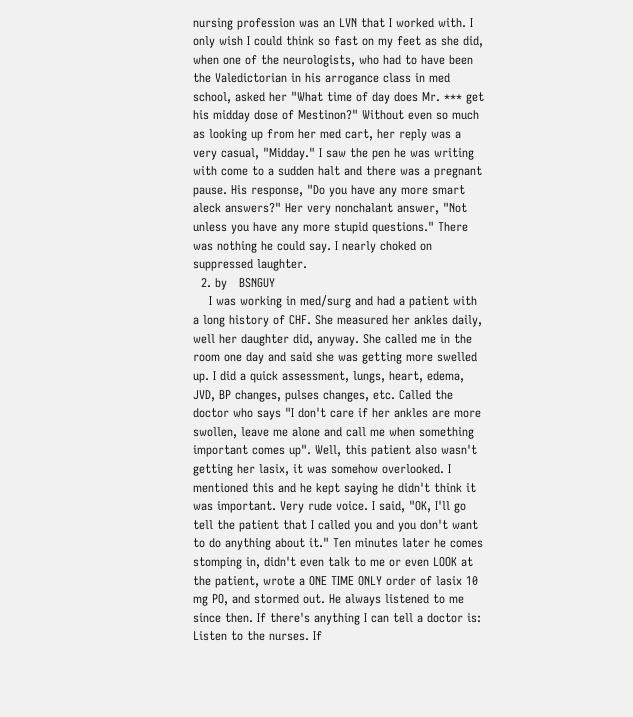nursing profession was an LVN that I worked with. I only wish I could think so fast on my feet as she did, when one of the neurologists, who had to have been the Valedictorian in his arrogance class in med school, asked her "What time of day does Mr. *** get his midday dose of Mestinon?" Without even so much as looking up from her med cart, her reply was a very casual, "Midday." I saw the pen he was writing with come to a sudden halt and there was a pregnant pause. His response, "Do you have any more smart aleck answers?" Her very nonchalant answer, "Not unless you have any more stupid questions." There was nothing he could say. I nearly choked on suppressed laughter.
  2. by   BSNGUY
    I was working in med/surg and had a patient with a long history of CHF. She measured her ankles daily, well her daughter did, anyway. She called me in the room one day and said she was getting more swelled up. I did a quick assessment, lungs, heart, edema, JVD, BP changes, pulses changes, etc. Called the doctor who says "I don't care if her ankles are more swollen, leave me alone and call me when something important comes up". Well, this patient also wasn't getting her lasix, it was somehow overlooked. I mentioned this and he kept saying he didn't think it was important. Very rude voice. I said, "OK, I'll go tell the patient that I called you and you don't want to do anything about it." Ten minutes later he comes stomping in, didn't even talk to me or even LOOK at the patient, wrote a ONE TIME ONLY order of lasix 10 mg PO, and stormed out. He always listened to me since then. If there's anything I can tell a doctor is: Listen to the nurses. If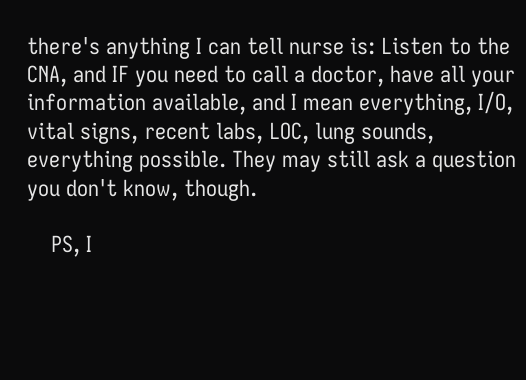there's anything I can tell nurse is: Listen to the CNA, and IF you need to call a doctor, have all your information available, and I mean everything, I/O, vital signs, recent labs, LOC, lung sounds, everything possible. They may still ask a question you don't know, though.

    PS, I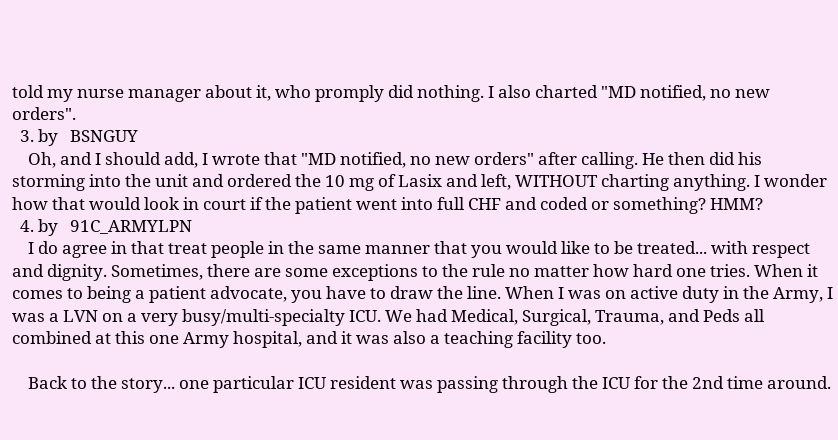told my nurse manager about it, who promply did nothing. I also charted "MD notified, no new orders".
  3. by   BSNGUY
    Oh, and I should add, I wrote that "MD notified, no new orders" after calling. He then did his storming into the unit and ordered the 10 mg of Lasix and left, WITHOUT charting anything. I wonder how that would look in court if the patient went into full CHF and coded or something? HMM?
  4. by   91C_ARMYLPN
    I do agree in that treat people in the same manner that you would like to be treated... with respect and dignity. Sometimes, there are some exceptions to the rule no matter how hard one tries. When it comes to being a patient advocate, you have to draw the line. When I was on active duty in the Army, I was a LVN on a very busy/multi-specialty ICU. We had Medical, Surgical, Trauma, and Peds all combined at this one Army hospital, and it was also a teaching facility too.

    Back to the story... one particular ICU resident was passing through the ICU for the 2nd time around.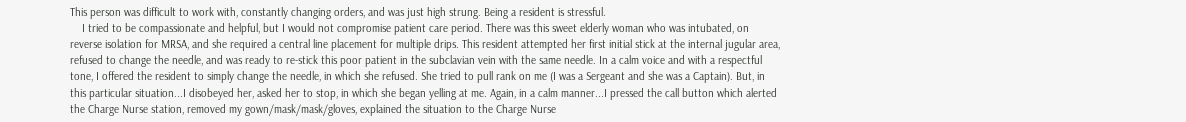This person was difficult to work with, constantly changing orders, and was just high strung. Being a resident is stressful.
    I tried to be compassionate and helpful, but I would not compromise patient care period. There was this sweet elderly woman who was intubated, on reverse isolation for MRSA, and she required a central line placement for multiple drips. This resident attempted her first initial stick at the internal jugular area, refused to change the needle, and was ready to re-stick this poor patient in the subclavian vein with the same needle. In a calm voice and with a respectful tone, I offered the resident to simply change the needle, in which she refused. She tried to pull rank on me (I was a Sergeant and she was a Captain). But, in this particular situation...I disobeyed her, asked her to stop, in which she began yelling at me. Again, in a calm manner...I pressed the call button which alerted the Charge Nurse station, removed my gown/mask/mask/gloves, explained the situation to the Charge Nurse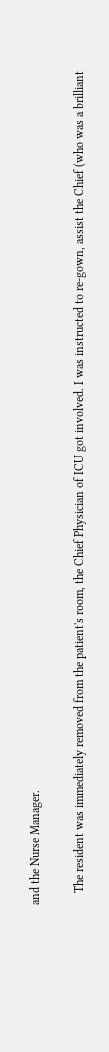and the Nurse Manager.

    The resident was immediately removed from the patient's room, the Chief Physician of ICU got involved. I was instructed to re-gown, assist the Chief (who was a brilliant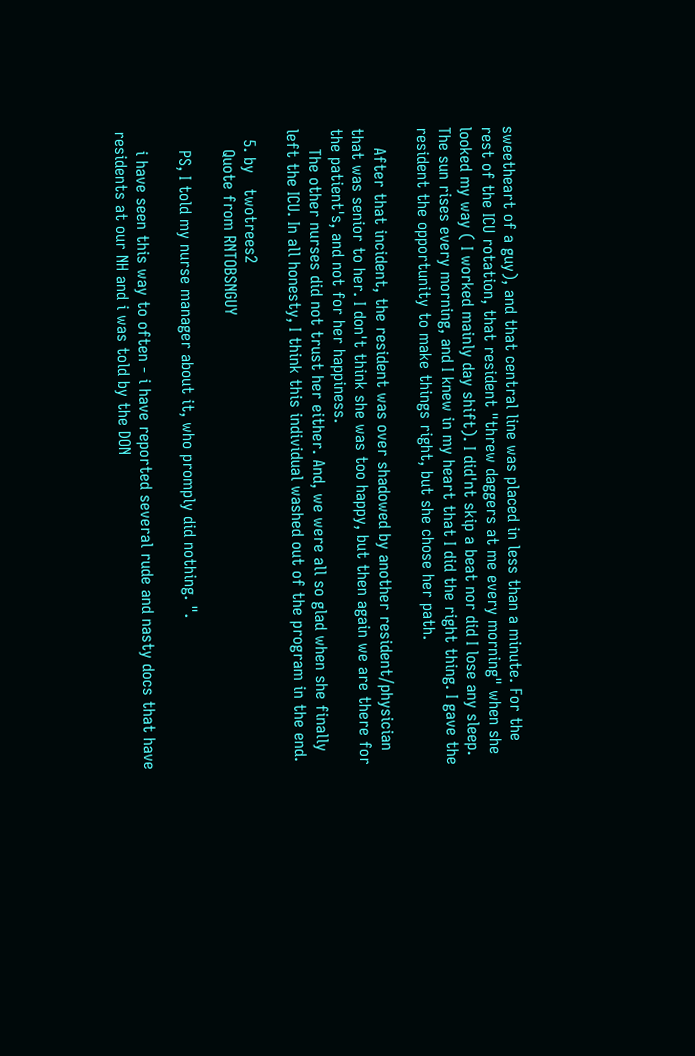sweetheart of a guy), and that central line was placed in less than a minute. For the rest of the ICU rotation, that resident "threw daggers at me every morning" when she looked my way ( I worked mainly day shift). I did'nt skip a beat nor did I lose any sleep. The sun rises every morning, and I knew in my heart that I did the right thing. I gave the resident the opportunity to make things right, but she chose her path.

    After that incident, the resident was over shadowed by another resident/physician that was senior to her. I don't think she was too happy, but then again we are there for the patient's, and not for her happiness.
    The other nurses did not trust her either. And, we were all so glad when she finally left the ICU. In all honesty, I think this individual washed out of the program in the end.

  5. by   twotrees2
    Quote from RNTOBSNGUY

    PS, I told my nurse manager about it, who promply did nothing. ".

    i have seen this way to often - i have reported several rude and nasty docs that have residents at our NH and i was told by the DON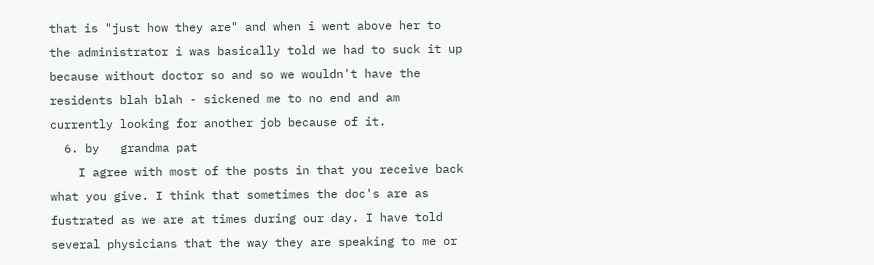that is "just how they are" and when i went above her to the administrator i was basically told we had to suck it up because without doctor so and so we wouldn't have the residents blah blah - sickened me to no end and am currently looking for another job because of it.
  6. by   grandma pat
    I agree with most of the posts in that you receive back what you give. I think that sometimes the doc's are as fustrated as we are at times during our day. I have told several physicians that the way they are speaking to me or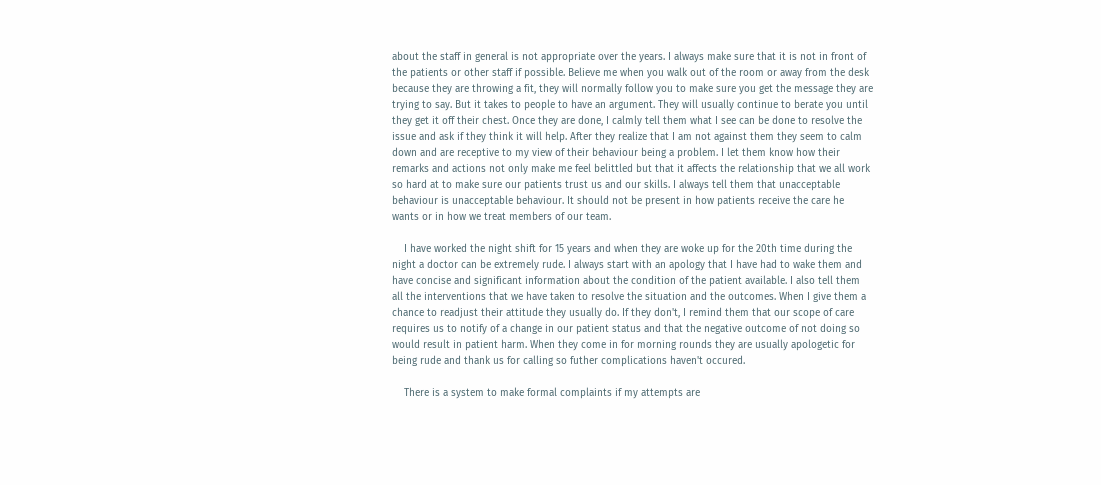about the staff in general is not appropriate over the years. I always make sure that it is not in front of the patients or other staff if possible. Believe me when you walk out of the room or away from the desk because they are throwing a fit, they will normally follow you to make sure you get the message they are trying to say. But it takes to people to have an argument. They will usually continue to berate you until they get it off their chest. Once they are done, I calmly tell them what I see can be done to resolve the issue and ask if they think it will help. After they realize that I am not against them they seem to calm down and are receptive to my view of their behaviour being a problem. I let them know how their remarks and actions not only make me feel belittled but that it affects the relationship that we all work so hard at to make sure our patients trust us and our skills. I always tell them that unacceptable behaviour is unacceptable behaviour. It should not be present in how patients receive the care he wants or in how we treat members of our team.

    I have worked the night shift for 15 years and when they are woke up for the 20th time during the night a doctor can be extremely rude. I always start with an apology that I have had to wake them and have concise and significant information about the condition of the patient available. I also tell them all the interventions that we have taken to resolve the situation and the outcomes. When I give them a chance to readjust their attitude they usually do. If they don't, I remind them that our scope of care requires us to notify of a change in our patient status and that the negative outcome of not doing so would result in patient harm. When they come in for morning rounds they are usually apologetic for being rude and thank us for calling so futher complications haven't occured.

    There is a system to make formal complaints if my attempts are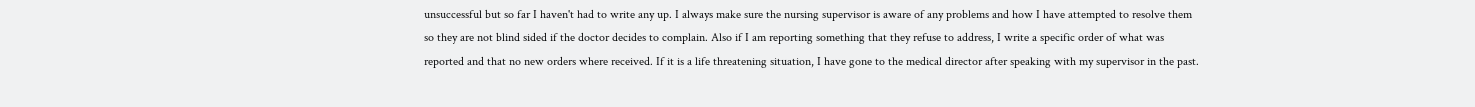unsuccessful but so far I haven't had to write any up. I always make sure the nursing supervisor is aware of any problems and how I have attempted to resolve them so they are not blind sided if the doctor decides to complain. Also if I am reporting something that they refuse to address, I write a specific order of what was reported and that no new orders where received. If it is a life threatening situation, I have gone to the medical director after speaking with my supervisor in the past.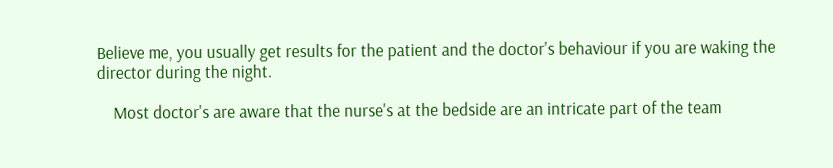Believe me, you usually get results for the patient and the doctor's behaviour if you are waking the director during the night.

    Most doctor's are aware that the nurse's at the bedside are an intricate part of the team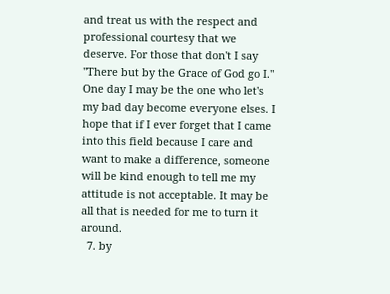and treat us with the respect and professional courtesy that we deserve. For those that don't I say "There but by the Grace of God go I." One day I may be the one who let's my bad day become everyone elses. I hope that if I ever forget that I came into this field because I care and want to make a difference, someone will be kind enough to tell me my attitude is not acceptable. It may be all that is needed for me to turn it around.
  7. by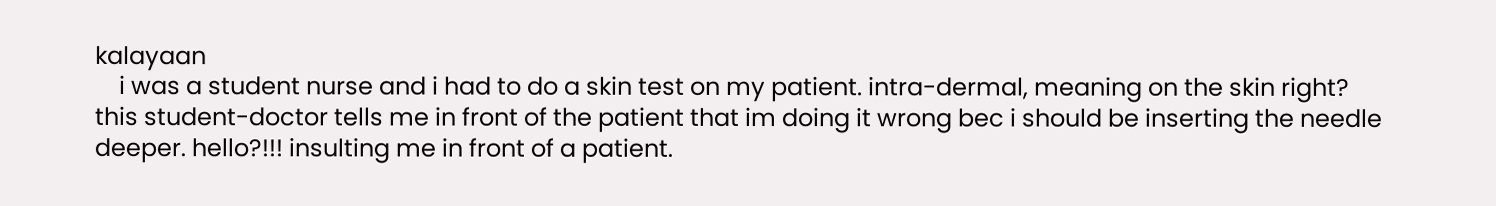kalayaan
    i was a student nurse and i had to do a skin test on my patient. intra-dermal, meaning on the skin right? this student-doctor tells me in front of the patient that im doing it wrong bec i should be inserting the needle deeper. hello?!!! insulting me in front of a patient.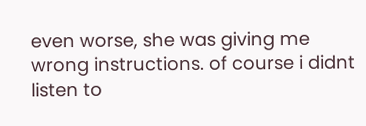even worse, she was giving me wrong instructions. of course i didnt listen to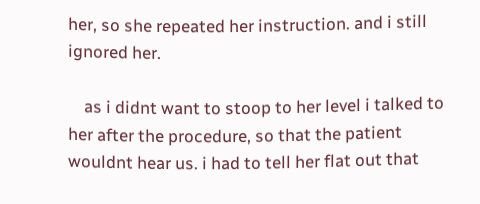her, so she repeated her instruction. and i still ignored her.

    as i didnt want to stoop to her level i talked to her after the procedure, so that the patient wouldnt hear us. i had to tell her flat out that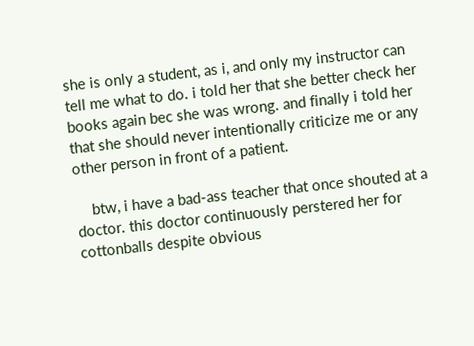she is only a student, as i, and only my instructor can tell me what to do. i told her that she better check her books again bec she was wrong. and finally i told her that she should never intentionally criticize me or any other person in front of a patient.

    btw, i have a bad-ass teacher that once shouted at a doctor. this doctor continuously perstered her for cottonballs despite obvious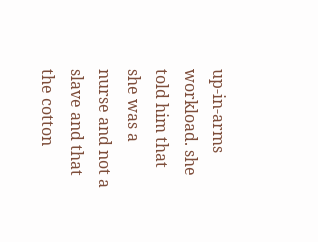up-in-arms workload. she told him that she was a nurse and not a slave and that the cotton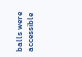balls were accessible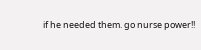if he needed them. go nurse power!!